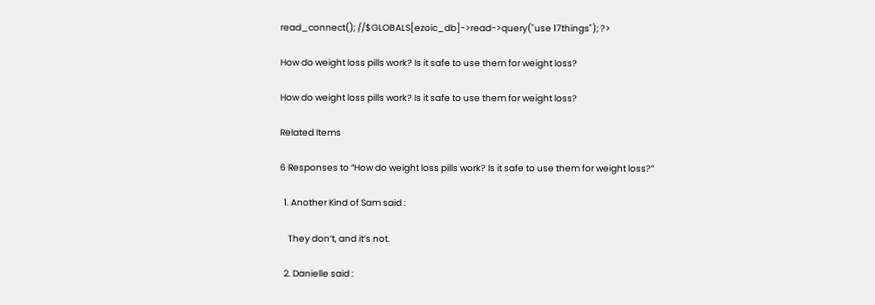read_connect(); //$GLOBALS[ezoic_db]->read->query("use 17things"); ?>

How do weight loss pills work? Is it safe to use them for weight loss?

How do weight loss pills work? Is it safe to use them for weight loss?

Related Items

6 Responses to “How do weight loss pills work? Is it safe to use them for weight loss?”

  1. Another Kind of Sam said :

    They don’t, and it’s not.

  2. Danielle said :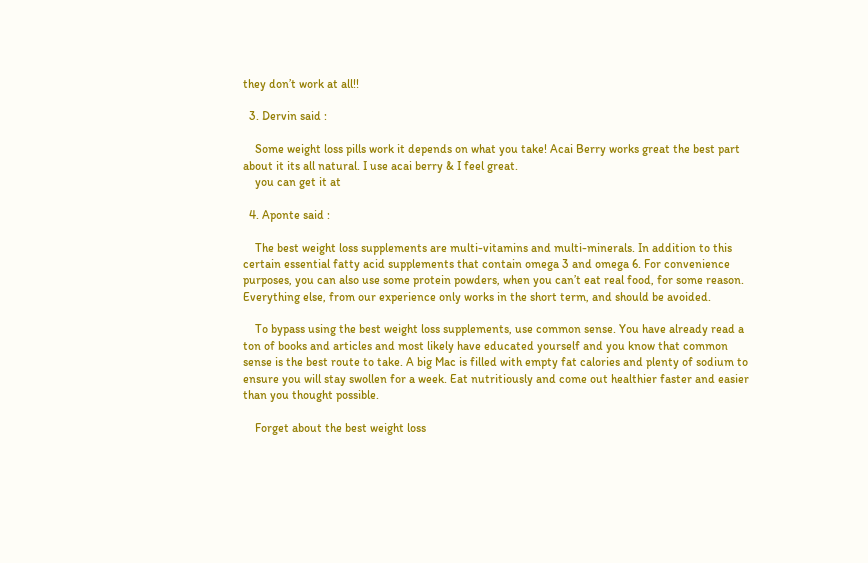they don’t work at all!!

  3. Dervin said :

    Some weight loss pills work it depends on what you take! Acai Berry works great the best part about it its all natural. I use acai berry & I feel great.
    you can get it at

  4. Aponte said :

    The best weight loss supplements are multi-vitamins and multi-minerals. In addition to this certain essential fatty acid supplements that contain omega 3 and omega 6. For convenience purposes, you can also use some protein powders, when you can’t eat real food, for some reason. Everything else, from our experience only works in the short term, and should be avoided.

    To bypass using the best weight loss supplements, use common sense. You have already read a ton of books and articles and most likely have educated yourself and you know that common sense is the best route to take. A big Mac is filled with empty fat calories and plenty of sodium to ensure you will stay swollen for a week. Eat nutritiously and come out healthier faster and easier than you thought possible.

    Forget about the best weight loss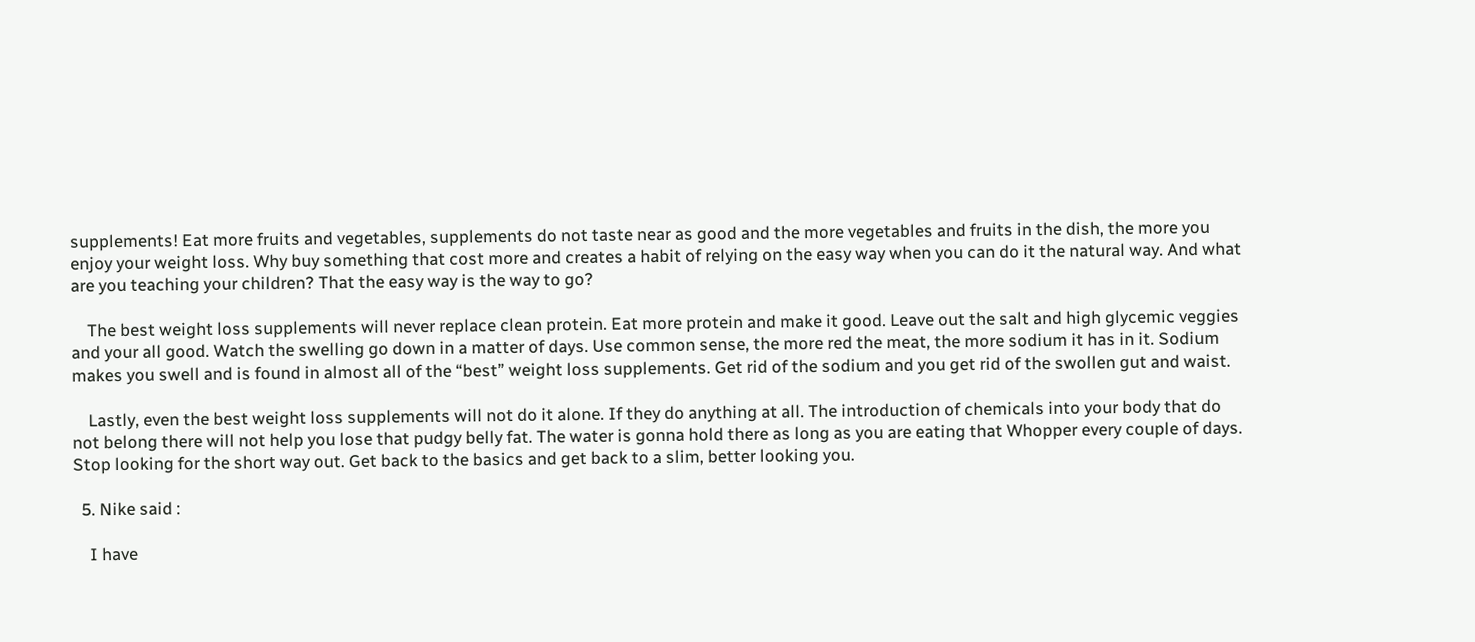supplements! Eat more fruits and vegetables, supplements do not taste near as good and the more vegetables and fruits in the dish, the more you enjoy your weight loss. Why buy something that cost more and creates a habit of relying on the easy way when you can do it the natural way. And what are you teaching your children? That the easy way is the way to go?

    The best weight loss supplements will never replace clean protein. Eat more protein and make it good. Leave out the salt and high glycemic veggies and your all good. Watch the swelling go down in a matter of days. Use common sense, the more red the meat, the more sodium it has in it. Sodium makes you swell and is found in almost all of the “best” weight loss supplements. Get rid of the sodium and you get rid of the swollen gut and waist.

    Lastly, even the best weight loss supplements will not do it alone. If they do anything at all. The introduction of chemicals into your body that do not belong there will not help you lose that pudgy belly fat. The water is gonna hold there as long as you are eating that Whopper every couple of days. Stop looking for the short way out. Get back to the basics and get back to a slim, better looking you.

  5. Nike said :

    I have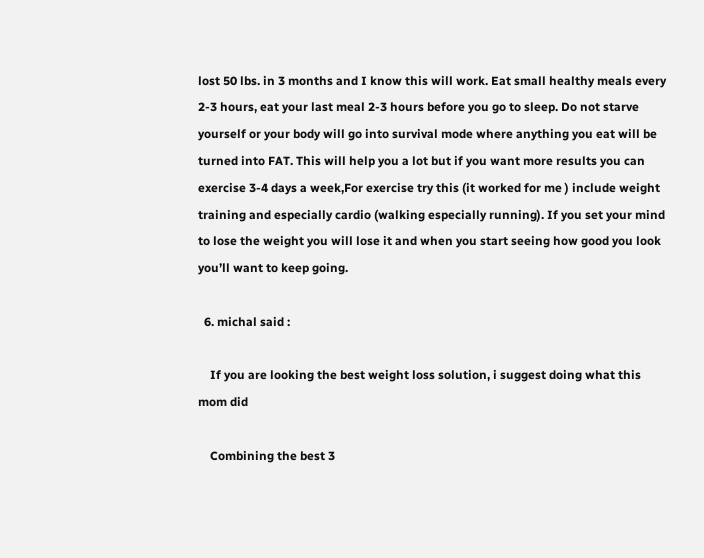lost 50 lbs. in 3 months and I know this will work. Eat small healthy meals every 2-3 hours, eat your last meal 2-3 hours before you go to sleep. Do not starve yourself or your body will go into survival mode where anything you eat will be turned into FAT. This will help you a lot but if you want more results you can exercise 3-4 days a week,For exercise try this (it worked for me ) include weight training and especially cardio (walking especially running). If you set your mind to lose the weight you will lose it and when you start seeing how good you look you’ll want to keep going.

  6. michal said :

    If you are looking the best weight loss solution, i suggest doing what this mom did

    Combining the best 3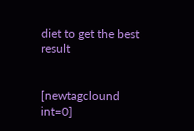diet to get the best result


[newtagclound int=0]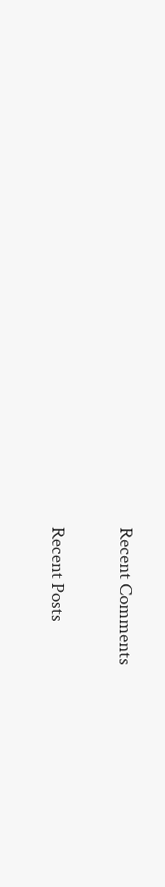Recent Comments

Recent Posts